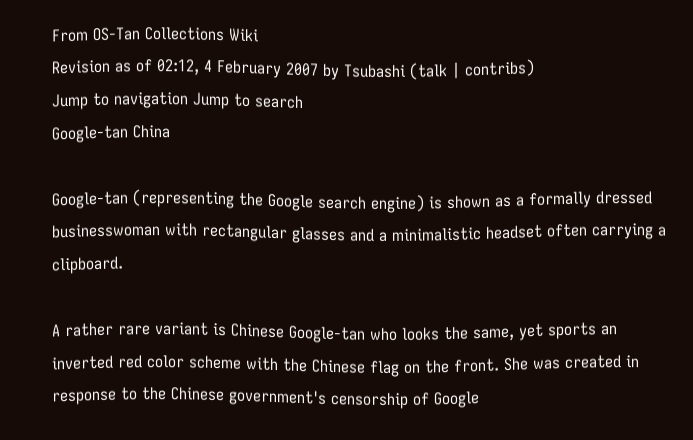From OS-Tan Collections Wiki
Revision as of 02:12, 4 February 2007 by Tsubashi (talk | contribs)
Jump to navigation Jump to search
Google-tan China

Google-tan (representing the Google search engine) is shown as a formally dressed businesswoman with rectangular glasses and a minimalistic headset often carrying a clipboard.

A rather rare variant is Chinese Google-tan who looks the same, yet sports an inverted red color scheme with the Chinese flag on the front. She was created in response to the Chinese government's censorship of Google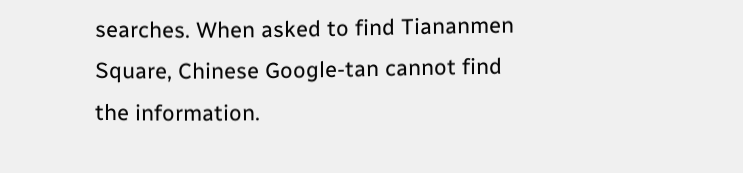searches. When asked to find Tiananmen Square, Chinese Google-tan cannot find the information.